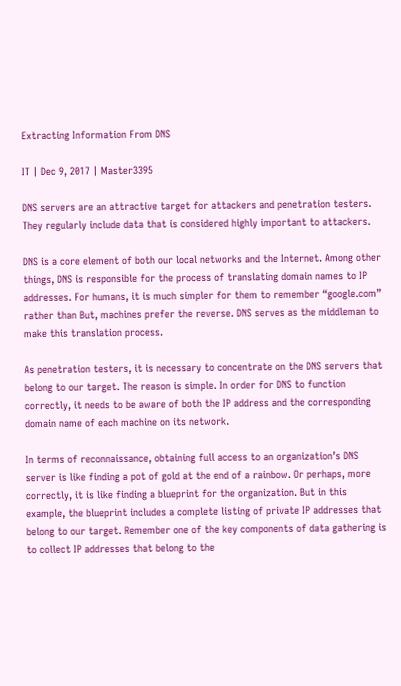Extracting Information From DNS

IT | Dec 9, 2017 | Master3395

DNS servers are an attractive target for attackers and penetration testers. They regularly include data that is considered highly important to attackers.

DNS is a core element of both our local networks and the Internet. Among other things, DNS is responsible for the process of translating domain names to IP addresses. For humans, it is much simpler for them to remember “google.com” rather than But, machines prefer the reverse. DNS serves as the middleman to make this translation process.

As penetration testers, it is necessary to concentrate on the DNS servers that belong to our target. The reason is simple. In order for DNS to function correctly, it needs to be aware of both the IP address and the corresponding domain name of each machine on its network.

In terms of reconnaissance, obtaining full access to an organization’s DNS server is like finding a pot of gold at the end of a rainbow. Or perhaps, more correctly, it is like finding a blueprint for the organization. But in this example, the blueprint includes a complete listing of private IP addresses that belong to our target. Remember one of the key components of data gathering is to collect IP addresses that belong to the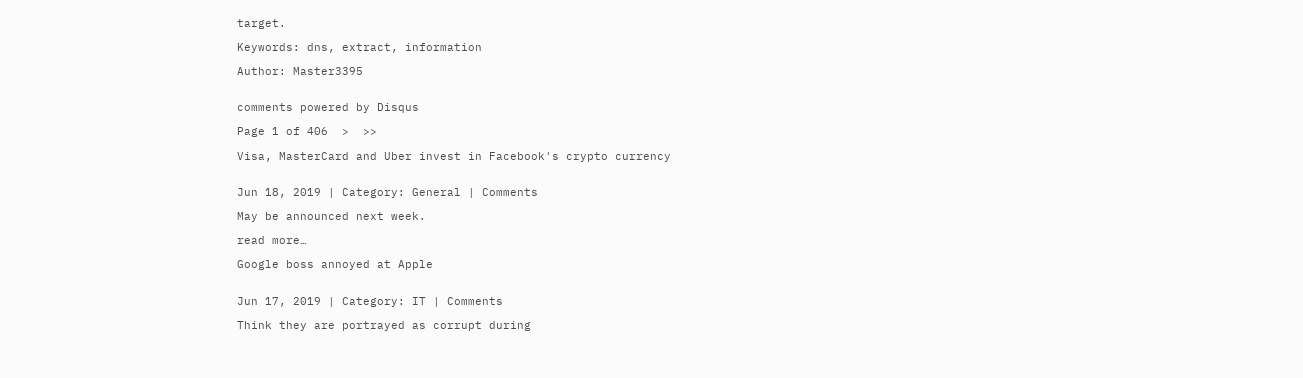target.

Keywords: dns, extract, information

Author: Master3395


comments powered by Disqus

Page 1 of 406  >  >>

Visa, MasterCard and Uber invest in Facebook's crypto currency


Jun 18, 2019 | Category: General | Comments

May be announced next week.

read more…

Google boss annoyed at Apple


Jun 17, 2019 | Category: IT | Comments

Think they are portrayed as corrupt during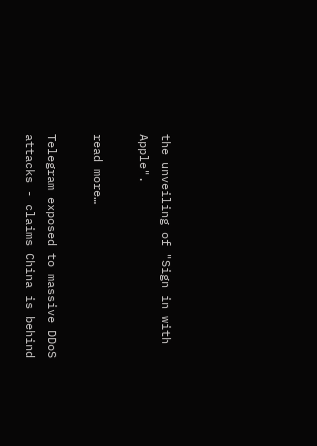the unveiling of "Sign in with Apple".

read more…

Telegram exposed to massive DDoS attacks - claims China is behind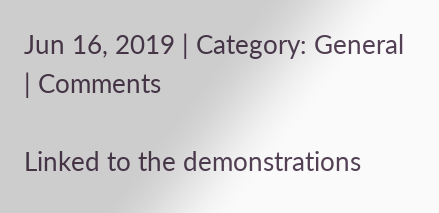Jun 16, 2019 | Category: General | Comments

Linked to the demonstrations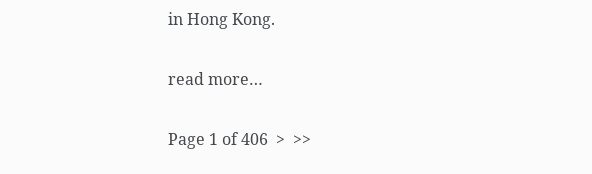in Hong Kong.

read more…

Page 1 of 406  >  >>